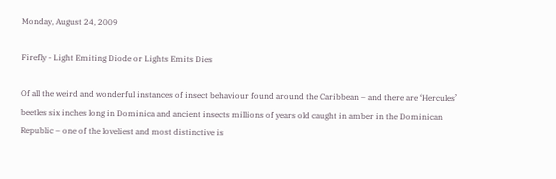Monday, August 24, 2009

Firefly - Light Emiting Diode or Lights Emits Dies

Of all the weird and wonderful instances of insect behaviour found around the Caribbean – and there are ‘Hercules’ beetles six inches long in Dominica and ancient insects millions of years old caught in amber in the Dominican Republic – one of the loveliest and most distinctive is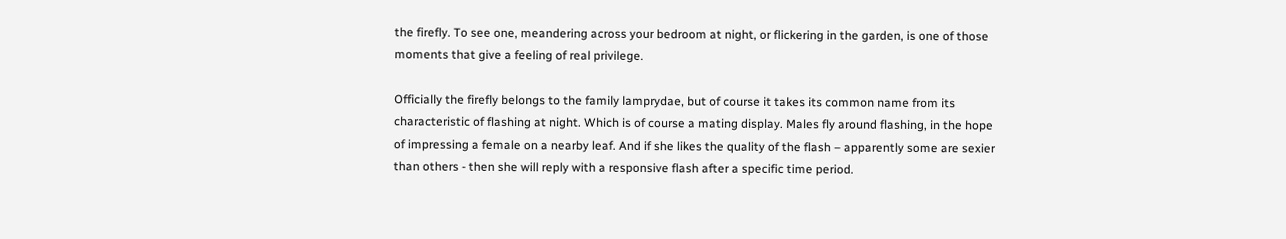the firefly. To see one, meandering across your bedroom at night, or flickering in the garden, is one of those moments that give a feeling of real privilege.

Officially the firefly belongs to the family lamprydae, but of course it takes its common name from its characteristic of flashing at night. Which is of course a mating display. Males fly around flashing, in the hope of impressing a female on a nearby leaf. And if she likes the quality of the flash – apparently some are sexier than others - then she will reply with a responsive flash after a specific time period.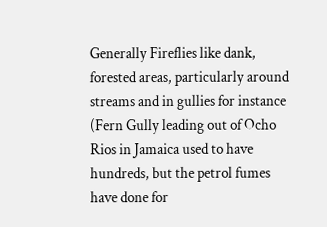Generally Fireflies like dank, forested areas, particularly around streams and in gullies for instance (Fern Gully leading out of Ocho Rios in Jamaica used to have hundreds, but the petrol fumes have done for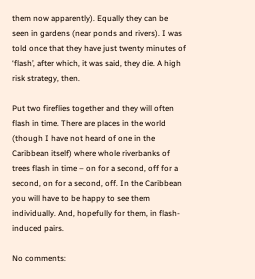them now apparently). Equally they can be seen in gardens (near ponds and rivers). I was told once that they have just twenty minutes of ‘flash’, after which, it was said, they die. A high risk strategy, then.

Put two fireflies together and they will often flash in time. There are places in the world (though I have not heard of one in the Caribbean itself) where whole riverbanks of trees flash in time – on for a second, off for a second, on for a second, off. In the Caribbean you will have to be happy to see them individually. And, hopefully for them, in flash-induced pairs.

No comments: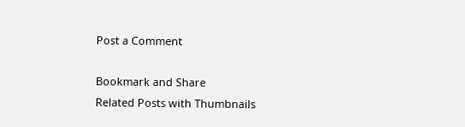Post a Comment

Bookmark and Share
Related Posts with Thumbnails